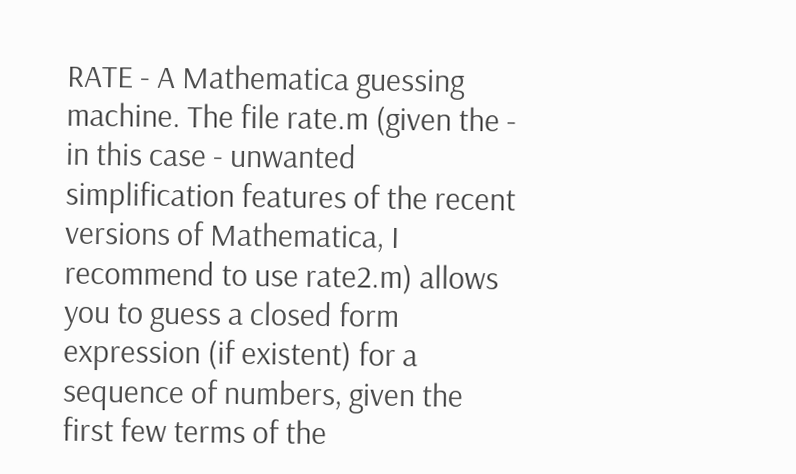RATE - A Mathematica guessing machine. The file rate.m (given the - in this case - unwanted simplification features of the recent versions of Mathematica, I recommend to use rate2.m) allows you to guess a closed form expression (if existent) for a sequence of numbers, given the first few terms of the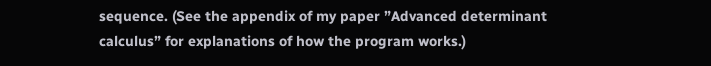sequence. (See the appendix of my paper ”Advanced determinant calculus” for explanations of how the program works.)